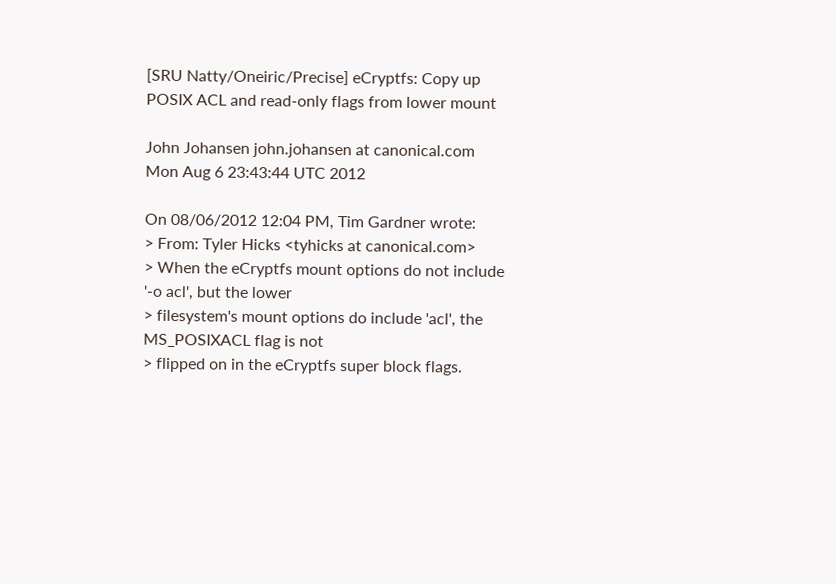[SRU Natty/Oneiric/Precise] eCryptfs: Copy up POSIX ACL and read-only flags from lower mount

John Johansen john.johansen at canonical.com
Mon Aug 6 23:43:44 UTC 2012

On 08/06/2012 12:04 PM, Tim Gardner wrote:
> From: Tyler Hicks <tyhicks at canonical.com>
> When the eCryptfs mount options do not include '-o acl', but the lower
> filesystem's mount options do include 'acl', the MS_POSIXACL flag is not
> flipped on in the eCryptfs super block flags.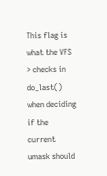This flag is what the VFS
> checks in do_last() when deciding if the current umask should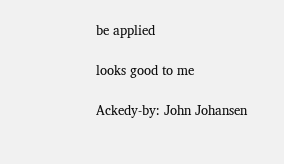be applied

looks good to me

Ackedy-by: John Johansen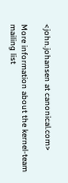<john.johansen at canonical.com>

More information about the kernel-team mailing list